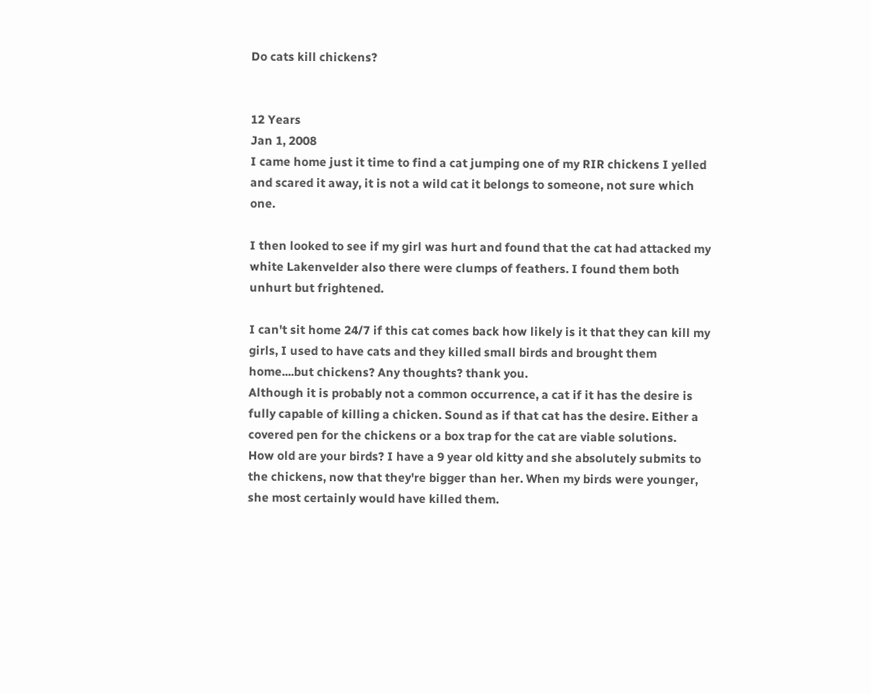Do cats kill chickens?


12 Years
Jan 1, 2008
I came home just it time to find a cat jumping one of my RIR chickens I yelled and scared it away, it is not a wild cat it belongs to someone, not sure which one.

I then looked to see if my girl was hurt and found that the cat had attacked my white Lakenvelder also there were clumps of feathers. I found them both unhurt but frightened.

I can't sit home 24/7 if this cat comes back how likely is it that they can kill my girls, I used to have cats and they killed small birds and brought them home....but chickens? Any thoughts? thank you.
Although it is probably not a common occurrence, a cat if it has the desire is fully capable of killing a chicken. Sound as if that cat has the desire. Either a covered pen for the chickens or a box trap for the cat are viable solutions.
How old are your birds? I have a 9 year old kitty and she absolutely submits to the chickens, now that they're bigger than her. When my birds were younger, she most certainly would have killed them.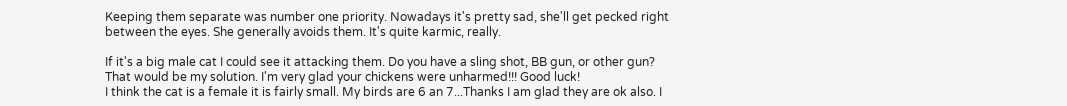Keeping them separate was number one priority. Nowadays it's pretty sad, she'll get pecked right between the eyes. She generally avoids them. It's quite karmic, really.

If it's a big male cat I could see it attacking them. Do you have a sling shot, BB gun, or other gun? That would be my solution. I'm very glad your chickens were unharmed!!! Good luck!
I think the cat is a female it is fairly small. My birds are 6 an 7...Thanks I am glad they are ok also. I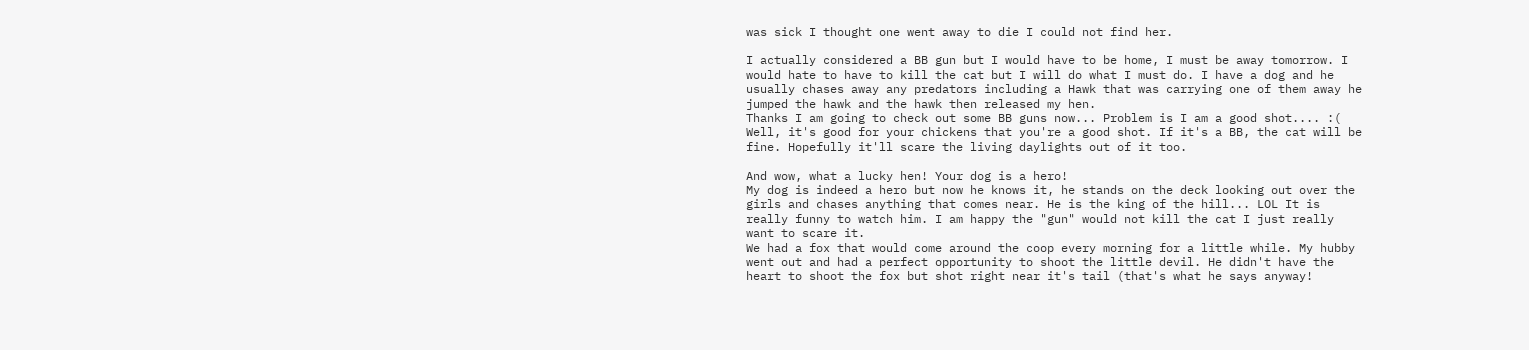was sick I thought one went away to die I could not find her.

I actually considered a BB gun but I would have to be home, I must be away tomorrow. I would hate to have to kill the cat but I will do what I must do. I have a dog and he usually chases away any predators including a Hawk that was carrying one of them away he jumped the hawk and the hawk then released my hen.
Thanks I am going to check out some BB guns now... Problem is I am a good shot.... :(
Well, it's good for your chickens that you're a good shot. If it's a BB, the cat will be fine. Hopefully it'll scare the living daylights out of it too.

And wow, what a lucky hen! Your dog is a hero!
My dog is indeed a hero but now he knows it, he stands on the deck looking out over the girls and chases anything that comes near. He is the king of the hill... LOL It is really funny to watch him. I am happy the "gun" would not kill the cat I just really want to scare it.
We had a fox that would come around the coop every morning for a little while. My hubby went out and had a perfect opportunity to shoot the little devil. He didn't have the heart to shoot the fox but shot right near it's tail (that's what he says anyway!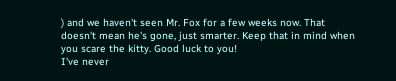) and we haven't seen Mr. Fox for a few weeks now. That doesn't mean he's gone, just smarter. Keep that in mind when you scare the kitty. Good luck to you!
I've never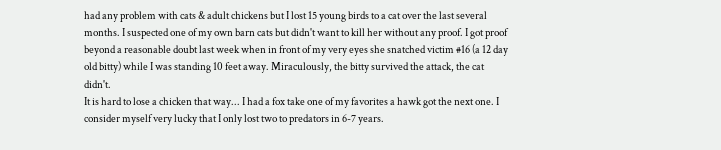had any problem with cats & adult chickens but I lost 15 young birds to a cat over the last several months. I suspected one of my own barn cats but didn't want to kill her without any proof. I got proof beyond a reasonable doubt last week when in front of my very eyes she snatched victim #16 (a 12 day old bitty) while I was standing 10 feet away. Miraculously, the bitty survived the attack, the cat didn't.
It is hard to lose a chicken that way... I had a fox take one of my favorites a hawk got the next one. I consider myself very lucky that I only lost two to predators in 6-7 years.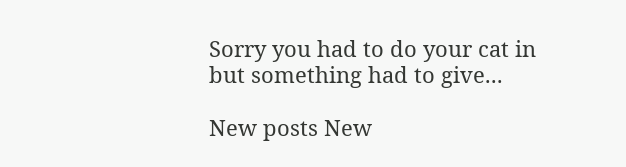Sorry you had to do your cat in but something had to give...

New posts New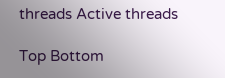threads Active threads

Top Bottom